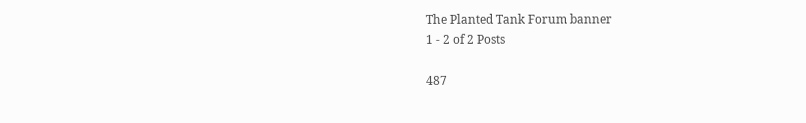The Planted Tank Forum banner
1 - 2 of 2 Posts

487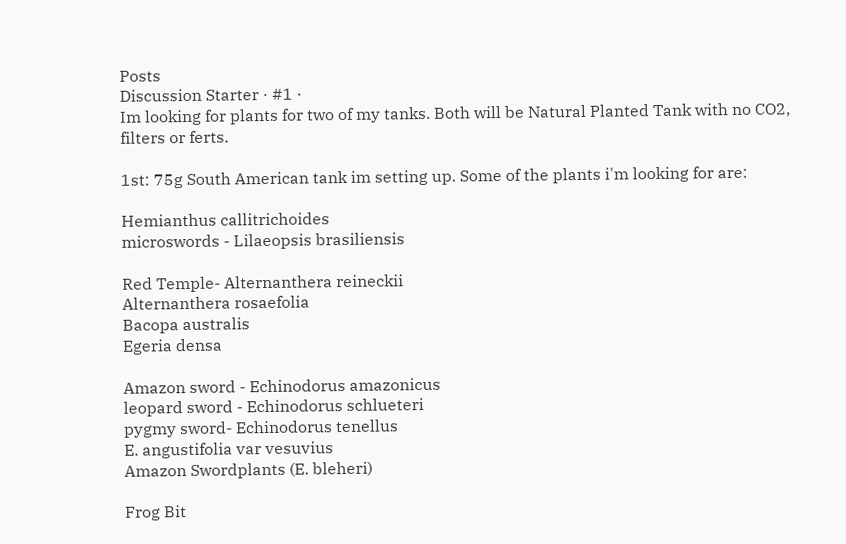Posts
Discussion Starter · #1 ·
Im looking for plants for two of my tanks. Both will be Natural Planted Tank with no CO2, filters or ferts.

1st: 75g South American tank im setting up. Some of the plants i'm looking for are:

Hemianthus callitrichoides
microswords - Lilaeopsis brasiliensis

Red Temple- Alternanthera reineckii
Alternanthera rosaefolia
Bacopa australis
Egeria densa

Amazon sword - Echinodorus amazonicus
leopard sword - Echinodorus schlueteri
pygmy sword- Echinodorus tenellus
E. angustifolia var vesuvius
Amazon Swordplants (E. bleheri)

Frog Bit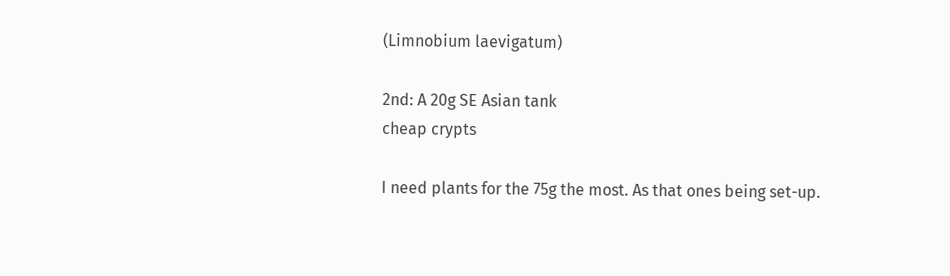(Limnobium laevigatum)

2nd: A 20g SE Asian tank
cheap crypts

I need plants for the 75g the most. As that ones being set-up.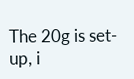The 20g is set-up, i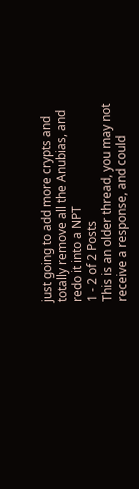just going to add more crypts and totally remove all the Anubias, and redo it into a NPT
1 - 2 of 2 Posts
This is an older thread, you may not receive a response, and could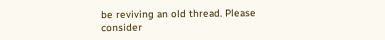be reviving an old thread. Please consider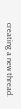creating a new thread.